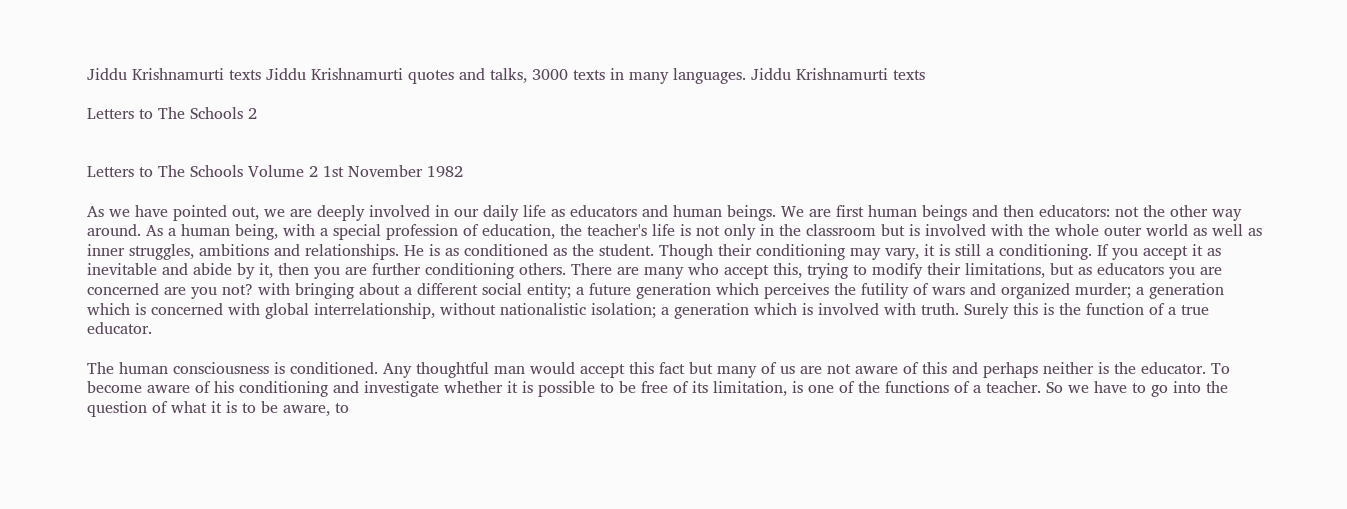Jiddu Krishnamurti texts Jiddu Krishnamurti quotes and talks, 3000 texts in many languages. Jiddu Krishnamurti texts

Letters to The Schools 2


Letters to The Schools Volume 2 1st November 1982

As we have pointed out, we are deeply involved in our daily life as educators and human beings. We are first human beings and then educators: not the other way around. As a human being, with a special profession of education, the teacher's life is not only in the classroom but is involved with the whole outer world as well as inner struggles, ambitions and relationships. He is as conditioned as the student. Though their conditioning may vary, it is still a conditioning. If you accept it as inevitable and abide by it, then you are further conditioning others. There are many who accept this, trying to modify their limitations, but as educators you are concerned are you not? with bringing about a different social entity; a future generation which perceives the futility of wars and organized murder; a generation which is concerned with global interrelationship, without nationalistic isolation; a generation which is involved with truth. Surely this is the function of a true educator.

The human consciousness is conditioned. Any thoughtful man would accept this fact but many of us are not aware of this and perhaps neither is the educator. To become aware of his conditioning and investigate whether it is possible to be free of its limitation, is one of the functions of a teacher. So we have to go into the question of what it is to be aware, to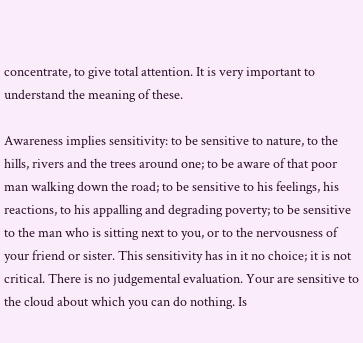concentrate, to give total attention. It is very important to understand the meaning of these.

Awareness implies sensitivity: to be sensitive to nature, to the hills, rivers and the trees around one; to be aware of that poor man walking down the road; to be sensitive to his feelings, his reactions, to his appalling and degrading poverty; to be sensitive to the man who is sitting next to you, or to the nervousness of your friend or sister. This sensitivity has in it no choice; it is not critical. There is no judgemental evaluation. Your are sensitive to the cloud about which you can do nothing. Is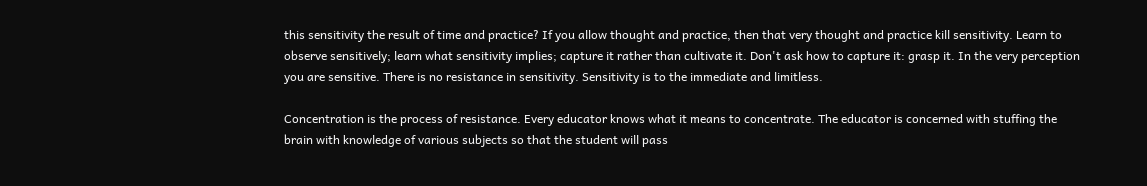this sensitivity the result of time and practice? If you allow thought and practice, then that very thought and practice kill sensitivity. Learn to observe sensitively; learn what sensitivity implies; capture it rather than cultivate it. Don't ask how to capture it: grasp it. In the very perception you are sensitive. There is no resistance in sensitivity. Sensitivity is to the immediate and limitless.

Concentration is the process of resistance. Every educator knows what it means to concentrate. The educator is concerned with stuffing the brain with knowledge of various subjects so that the student will pass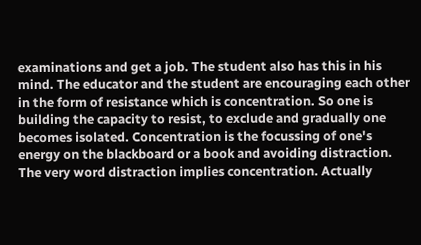examinations and get a job. The student also has this in his mind. The educator and the student are encouraging each other in the form of resistance which is concentration. So one is building the capacity to resist, to exclude and gradually one becomes isolated. Concentration is the focussing of one's energy on the blackboard or a book and avoiding distraction. The very word distraction implies concentration. Actually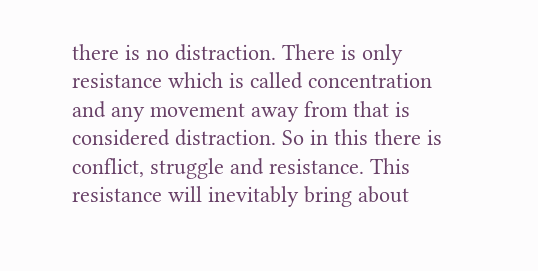there is no distraction. There is only resistance which is called concentration and any movement away from that is considered distraction. So in this there is conflict, struggle and resistance. This resistance will inevitably bring about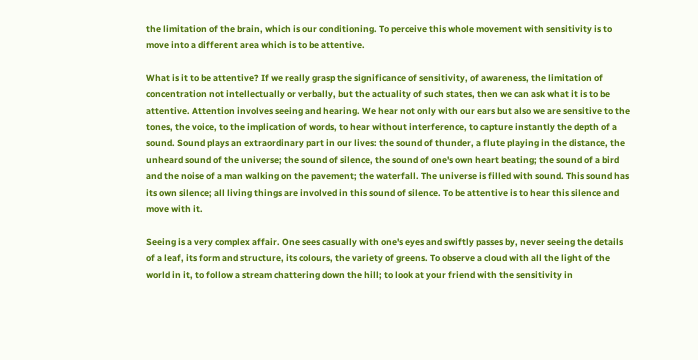the limitation of the brain, which is our conditioning. To perceive this whole movement with sensitivity is to move into a different area which is to be attentive.

What is it to be attentive? If we really grasp the significance of sensitivity, of awareness, the limitation of concentration not intellectually or verbally, but the actuality of such states, then we can ask what it is to be attentive. Attention involves seeing and hearing. We hear not only with our ears but also we are sensitive to the tones, the voice, to the implication of words, to hear without interference, to capture instantly the depth of a sound. Sound plays an extraordinary part in our lives: the sound of thunder, a flute playing in the distance, the unheard sound of the universe; the sound of silence, the sound of one's own heart beating; the sound of a bird and the noise of a man walking on the pavement; the waterfall. The universe is filled with sound. This sound has its own silence; all living things are involved in this sound of silence. To be attentive is to hear this silence and move with it.

Seeing is a very complex affair. One sees casually with one's eyes and swiftly passes by, never seeing the details of a leaf, its form and structure, its colours, the variety of greens. To observe a cloud with all the light of the world in it, to follow a stream chattering down the hill; to look at your friend with the sensitivity in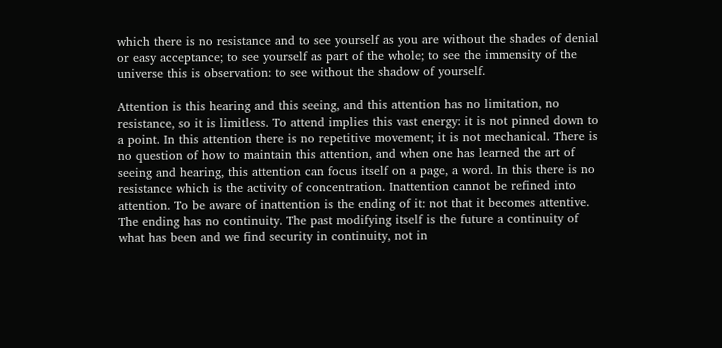which there is no resistance and to see yourself as you are without the shades of denial or easy acceptance; to see yourself as part of the whole; to see the immensity of the universe this is observation: to see without the shadow of yourself.

Attention is this hearing and this seeing, and this attention has no limitation, no resistance, so it is limitless. To attend implies this vast energy: it is not pinned down to a point. In this attention there is no repetitive movement; it is not mechanical. There is no question of how to maintain this attention, and when one has learned the art of seeing and hearing, this attention can focus itself on a page, a word. In this there is no resistance which is the activity of concentration. Inattention cannot be refined into attention. To be aware of inattention is the ending of it: not that it becomes attentive. The ending has no continuity. The past modifying itself is the future a continuity of what has been and we find security in continuity, not in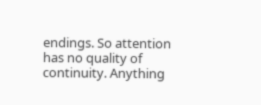endings. So attention has no quality of continuity. Anything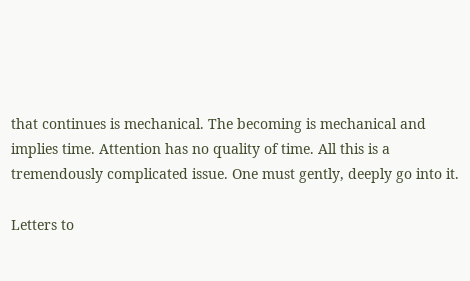that continues is mechanical. The becoming is mechanical and implies time. Attention has no quality of time. All this is a tremendously complicated issue. One must gently, deeply go into it.

Letters to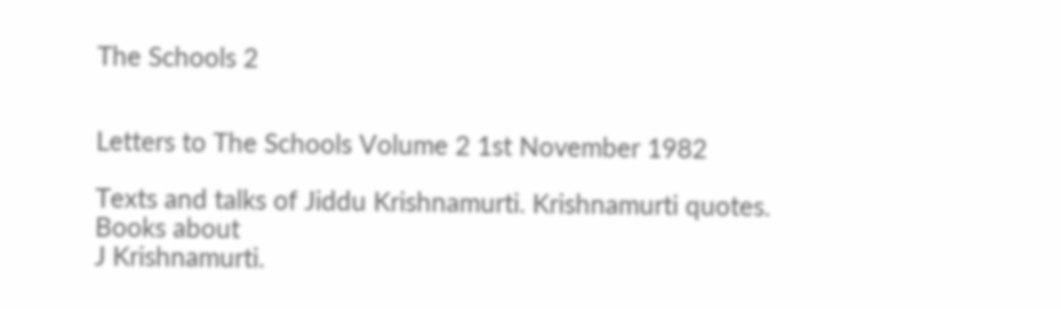The Schools 2


Letters to The Schools Volume 2 1st November 1982

Texts and talks of Jiddu Krishnamurti. Krishnamurti quotes. Books about
J Krishnamurti.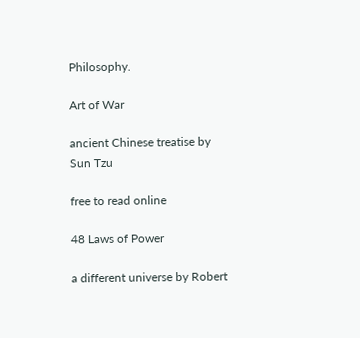Philosophy.

Art of War

ancient Chinese treatise by Sun Tzu

free to read online

48 Laws of Power

a different universe by Robert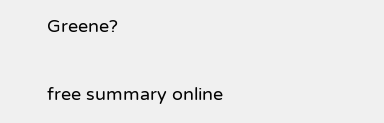Greene?

free summary online